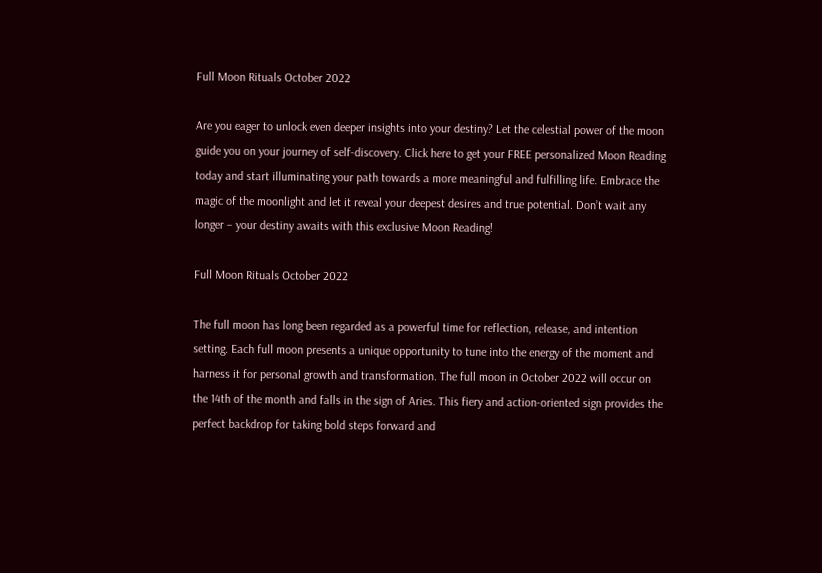Full Moon Rituals October 2022

Are you eager to unlock even deeper insights into your destiny? Let the celestial power of the moon guide you on your journey of self-discovery. Click here to get your FREE personalized Moon Reading today and start illuminating your path towards a more meaningful and fulfilling life. Embrace the magic of the moonlight and let it reveal your deepest desires and true potential. Don’t wait any longer – your destiny awaits with this exclusive Moon Reading!

Full Moon Rituals October 2022

The full moon has long been regarded as a powerful time for reflection, release, and intention setting. Each full moon presents a unique opportunity to tune into the energy of the moment and harness it for personal growth and transformation. The full moon in October 2022 will occur on the 14th of the month and falls in the sign of Aries. This fiery and action-oriented sign provides the perfect backdrop for taking bold steps forward and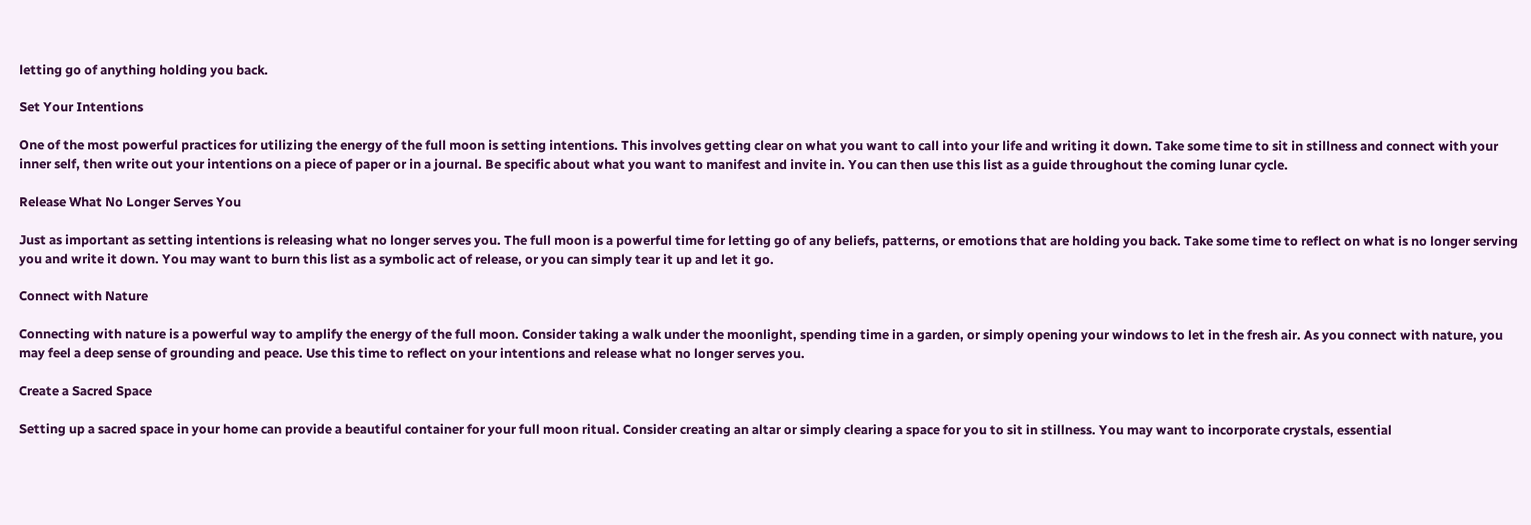letting go of anything holding you back.

Set Your Intentions

One of the most powerful practices for utilizing the energy of the full moon is setting intentions. This involves getting clear on what you want to call into your life and writing it down. Take some time to sit in stillness and connect with your inner self, then write out your intentions on a piece of paper or in a journal. Be specific about what you want to manifest and invite in. You can then use this list as a guide throughout the coming lunar cycle.

Release What No Longer Serves You

Just as important as setting intentions is releasing what no longer serves you. The full moon is a powerful time for letting go of any beliefs, patterns, or emotions that are holding you back. Take some time to reflect on what is no longer serving you and write it down. You may want to burn this list as a symbolic act of release, or you can simply tear it up and let it go.

Connect with Nature

Connecting with nature is a powerful way to amplify the energy of the full moon. Consider taking a walk under the moonlight, spending time in a garden, or simply opening your windows to let in the fresh air. As you connect with nature, you may feel a deep sense of grounding and peace. Use this time to reflect on your intentions and release what no longer serves you.

Create a Sacred Space

Setting up a sacred space in your home can provide a beautiful container for your full moon ritual. Consider creating an altar or simply clearing a space for you to sit in stillness. You may want to incorporate crystals, essential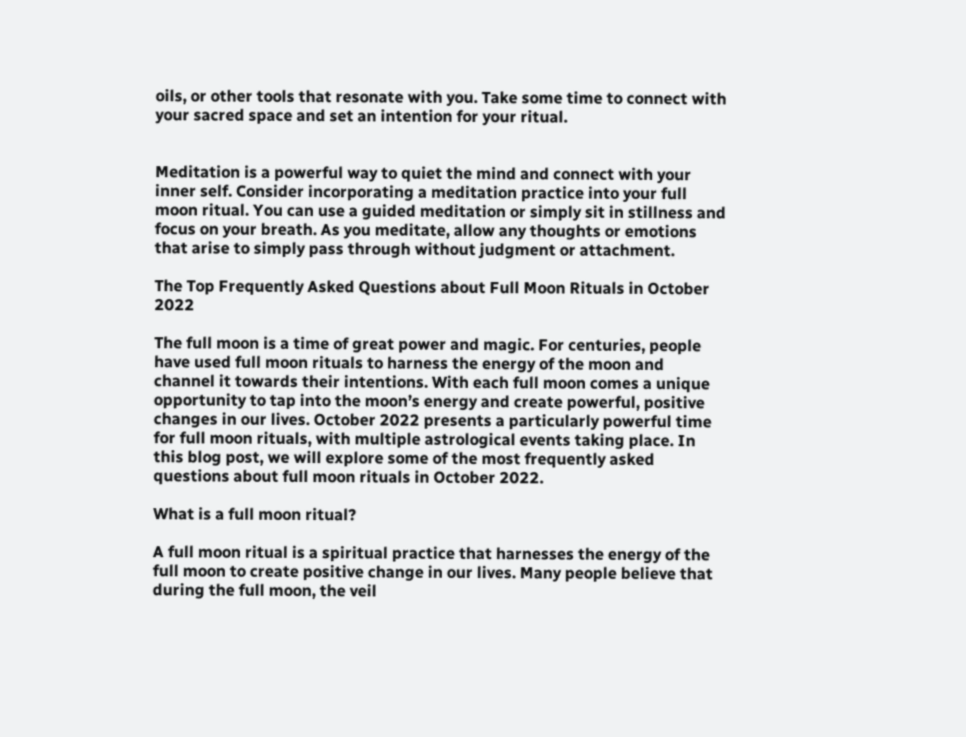oils, or other tools that resonate with you. Take some time to connect with your sacred space and set an intention for your ritual.


Meditation is a powerful way to quiet the mind and connect with your inner self. Consider incorporating a meditation practice into your full moon ritual. You can use a guided meditation or simply sit in stillness and focus on your breath. As you meditate, allow any thoughts or emotions that arise to simply pass through without judgment or attachment.

The Top Frequently Asked Questions about Full Moon Rituals in October 2022

The full moon is a time of great power and magic. For centuries, people have used full moon rituals to harness the energy of the moon and channel it towards their intentions. With each full moon comes a unique opportunity to tap into the moon’s energy and create powerful, positive changes in our lives. October 2022 presents a particularly powerful time for full moon rituals, with multiple astrological events taking place. In this blog post, we will explore some of the most frequently asked questions about full moon rituals in October 2022.

What is a full moon ritual?

A full moon ritual is a spiritual practice that harnesses the energy of the full moon to create positive change in our lives. Many people believe that during the full moon, the veil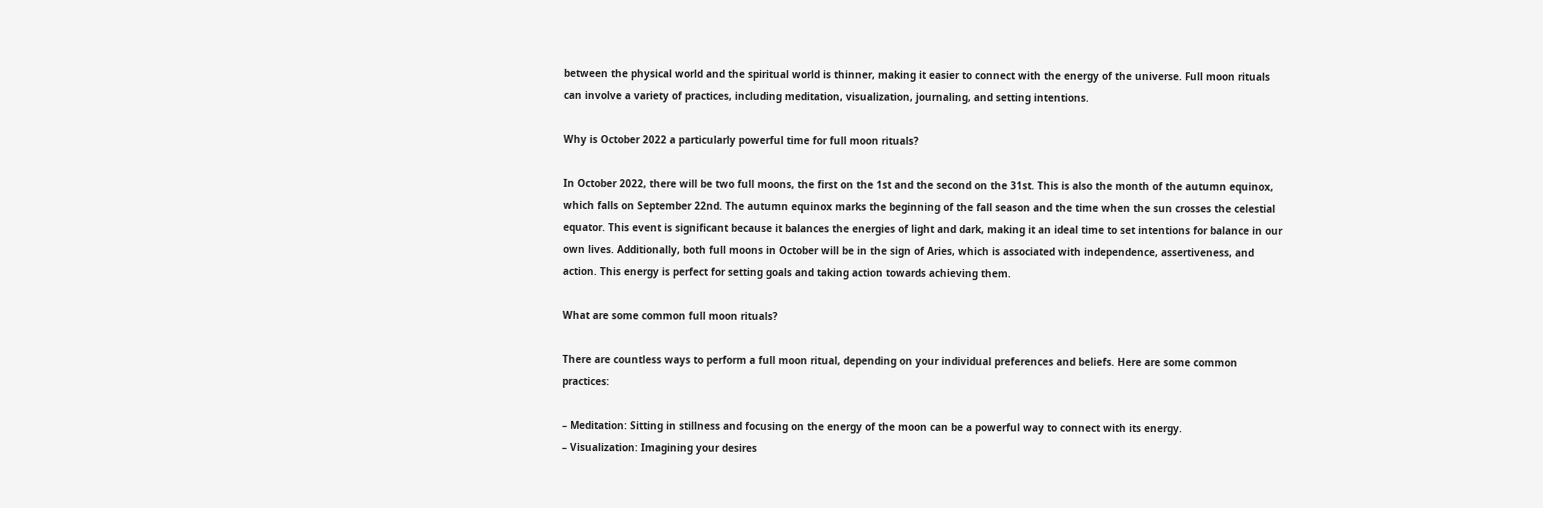between the physical world and the spiritual world is thinner, making it easier to connect with the energy of the universe. Full moon rituals can involve a variety of practices, including meditation, visualization, journaling, and setting intentions.

Why is October 2022 a particularly powerful time for full moon rituals?

In October 2022, there will be two full moons, the first on the 1st and the second on the 31st. This is also the month of the autumn equinox, which falls on September 22nd. The autumn equinox marks the beginning of the fall season and the time when the sun crosses the celestial equator. This event is significant because it balances the energies of light and dark, making it an ideal time to set intentions for balance in our own lives. Additionally, both full moons in October will be in the sign of Aries, which is associated with independence, assertiveness, and action. This energy is perfect for setting goals and taking action towards achieving them.

What are some common full moon rituals?

There are countless ways to perform a full moon ritual, depending on your individual preferences and beliefs. Here are some common practices:

– Meditation: Sitting in stillness and focusing on the energy of the moon can be a powerful way to connect with its energy.
– Visualization: Imagining your desires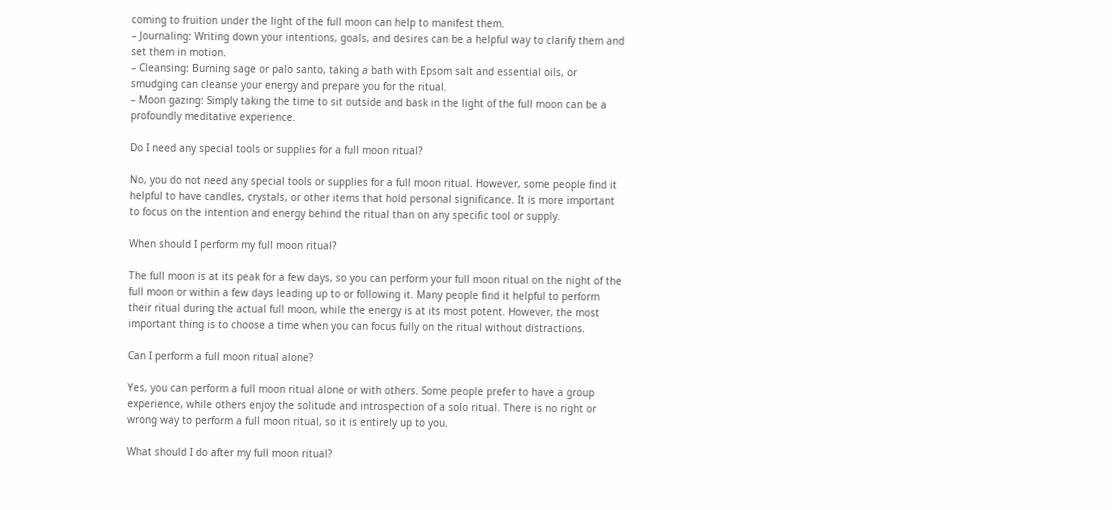coming to fruition under the light of the full moon can help to manifest them.
– Journaling: Writing down your intentions, goals, and desires can be a helpful way to clarify them and set them in motion.
– Cleansing: Burning sage or palo santo, taking a bath with Epsom salt and essential oils, or smudging can cleanse your energy and prepare you for the ritual.
– Moon gazing: Simply taking the time to sit outside and bask in the light of the full moon can be a profoundly meditative experience.

Do I need any special tools or supplies for a full moon ritual?

No, you do not need any special tools or supplies for a full moon ritual. However, some people find it helpful to have candles, crystals, or other items that hold personal significance. It is more important to focus on the intention and energy behind the ritual than on any specific tool or supply.

When should I perform my full moon ritual?

The full moon is at its peak for a few days, so you can perform your full moon ritual on the night of the full moon or within a few days leading up to or following it. Many people find it helpful to perform their ritual during the actual full moon, while the energy is at its most potent. However, the most important thing is to choose a time when you can focus fully on the ritual without distractions.

Can I perform a full moon ritual alone?

Yes, you can perform a full moon ritual alone or with others. Some people prefer to have a group experience, while others enjoy the solitude and introspection of a solo ritual. There is no right or wrong way to perform a full moon ritual, so it is entirely up to you.

What should I do after my full moon ritual?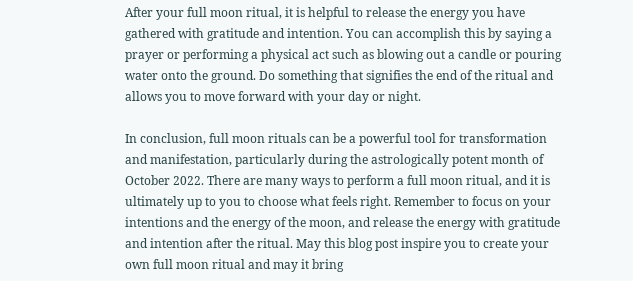After your full moon ritual, it is helpful to release the energy you have gathered with gratitude and intention. You can accomplish this by saying a prayer or performing a physical act such as blowing out a candle or pouring water onto the ground. Do something that signifies the end of the ritual and allows you to move forward with your day or night.

In conclusion, full moon rituals can be a powerful tool for transformation and manifestation, particularly during the astrologically potent month of October 2022. There are many ways to perform a full moon ritual, and it is ultimately up to you to choose what feels right. Remember to focus on your intentions and the energy of the moon, and release the energy with gratitude and intention after the ritual. May this blog post inspire you to create your own full moon ritual and may it bring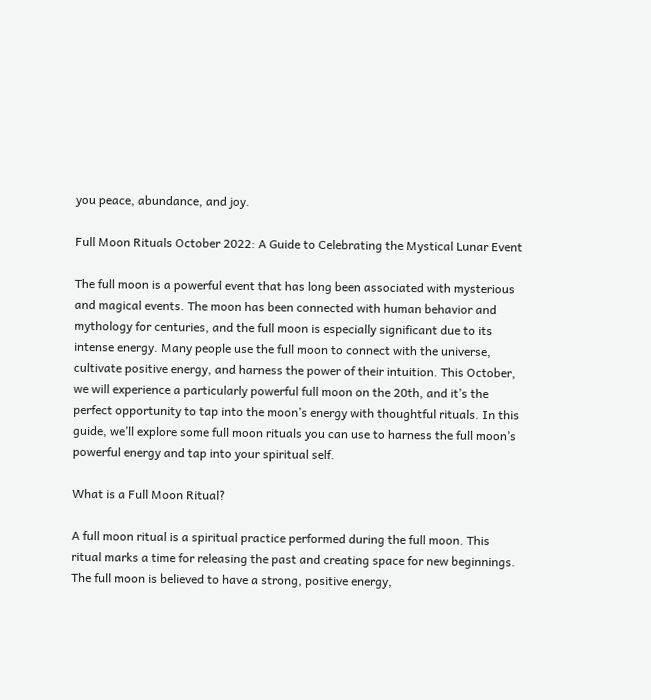you peace, abundance, and joy.

Full Moon Rituals October 2022: A Guide to Celebrating the Mystical Lunar Event

The full moon is a powerful event that has long been associated with mysterious and magical events. The moon has been connected with human behavior and mythology for centuries, and the full moon is especially significant due to its intense energy. Many people use the full moon to connect with the universe, cultivate positive energy, and harness the power of their intuition. This October, we will experience a particularly powerful full moon on the 20th, and it’s the perfect opportunity to tap into the moon’s energy with thoughtful rituals. In this guide, we’ll explore some full moon rituals you can use to harness the full moon’s powerful energy and tap into your spiritual self.

What is a Full Moon Ritual?

A full moon ritual is a spiritual practice performed during the full moon. This ritual marks a time for releasing the past and creating space for new beginnings. The full moon is believed to have a strong, positive energy,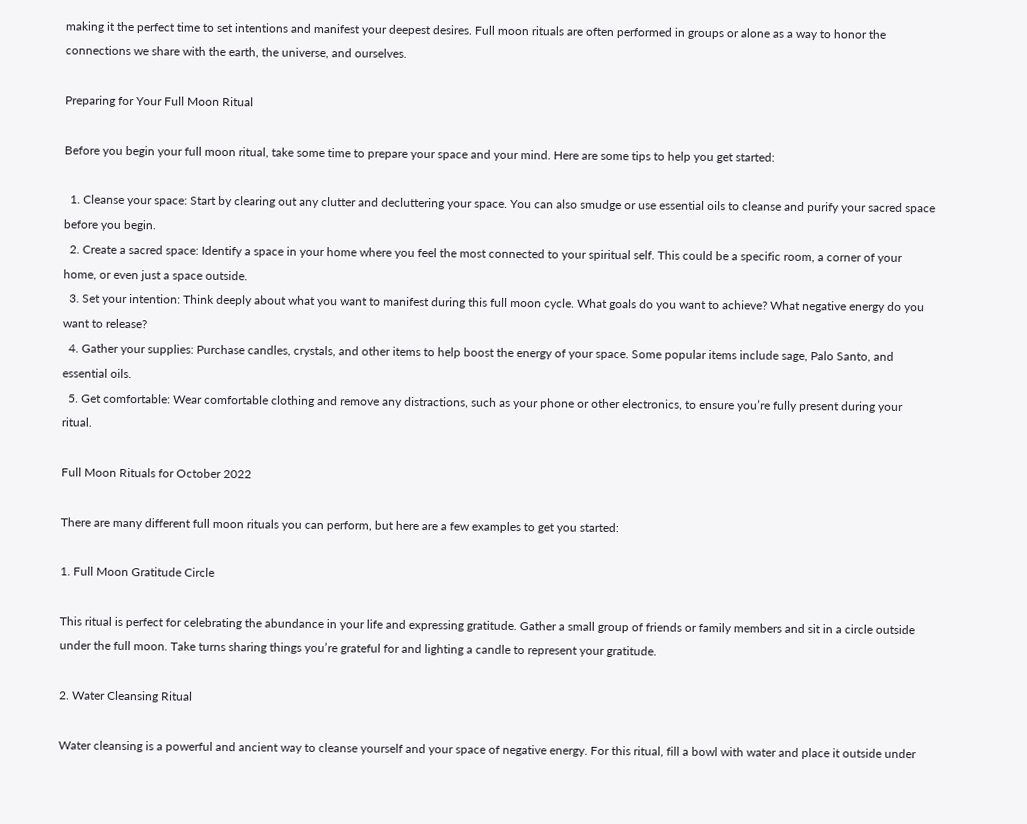making it the perfect time to set intentions and manifest your deepest desires. Full moon rituals are often performed in groups or alone as a way to honor the connections we share with the earth, the universe, and ourselves.

Preparing for Your Full Moon Ritual

Before you begin your full moon ritual, take some time to prepare your space and your mind. Here are some tips to help you get started:

  1. Cleanse your space: Start by clearing out any clutter and decluttering your space. You can also smudge or use essential oils to cleanse and purify your sacred space before you begin.
  2. Create a sacred space: Identify a space in your home where you feel the most connected to your spiritual self. This could be a specific room, a corner of your home, or even just a space outside.
  3. Set your intention: Think deeply about what you want to manifest during this full moon cycle. What goals do you want to achieve? What negative energy do you want to release?
  4. Gather your supplies: Purchase candles, crystals, and other items to help boost the energy of your space. Some popular items include sage, Palo Santo, and essential oils.
  5. Get comfortable: Wear comfortable clothing and remove any distractions, such as your phone or other electronics, to ensure you’re fully present during your ritual.

Full Moon Rituals for October 2022

There are many different full moon rituals you can perform, but here are a few examples to get you started:

1. Full Moon Gratitude Circle

This ritual is perfect for celebrating the abundance in your life and expressing gratitude. Gather a small group of friends or family members and sit in a circle outside under the full moon. Take turns sharing things you’re grateful for and lighting a candle to represent your gratitude.

2. Water Cleansing Ritual

Water cleansing is a powerful and ancient way to cleanse yourself and your space of negative energy. For this ritual, fill a bowl with water and place it outside under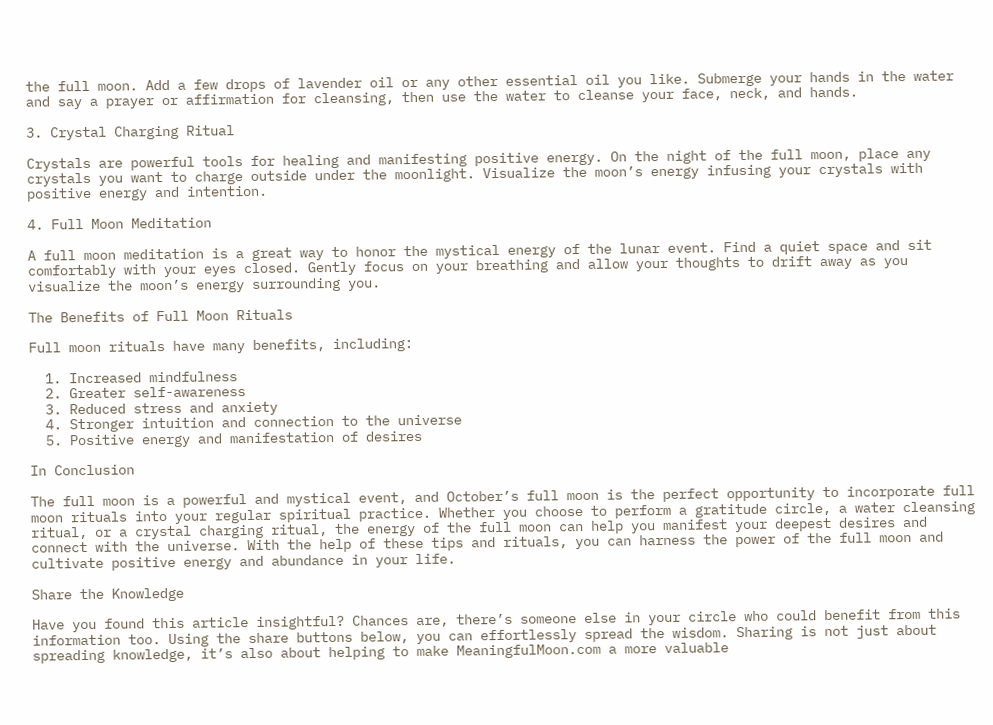the full moon. Add a few drops of lavender oil or any other essential oil you like. Submerge your hands in the water and say a prayer or affirmation for cleansing, then use the water to cleanse your face, neck, and hands.

3. Crystal Charging Ritual

Crystals are powerful tools for healing and manifesting positive energy. On the night of the full moon, place any crystals you want to charge outside under the moonlight. Visualize the moon’s energy infusing your crystals with positive energy and intention.

4. Full Moon Meditation

A full moon meditation is a great way to honor the mystical energy of the lunar event. Find a quiet space and sit comfortably with your eyes closed. Gently focus on your breathing and allow your thoughts to drift away as you visualize the moon’s energy surrounding you.

The Benefits of Full Moon Rituals

Full moon rituals have many benefits, including:

  1. Increased mindfulness
  2. Greater self-awareness
  3. Reduced stress and anxiety
  4. Stronger intuition and connection to the universe
  5. Positive energy and manifestation of desires

In Conclusion

The full moon is a powerful and mystical event, and October’s full moon is the perfect opportunity to incorporate full moon rituals into your regular spiritual practice. Whether you choose to perform a gratitude circle, a water cleansing ritual, or a crystal charging ritual, the energy of the full moon can help you manifest your deepest desires and connect with the universe. With the help of these tips and rituals, you can harness the power of the full moon and cultivate positive energy and abundance in your life.

Share the Knowledge

Have you found this article insightful? Chances are, there’s someone else in your circle who could benefit from this information too. Using the share buttons below, you can effortlessly spread the wisdom. Sharing is not just about spreading knowledge, it’s also about helping to make MeaningfulMoon.com a more valuable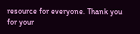resource for everyone. Thank you for your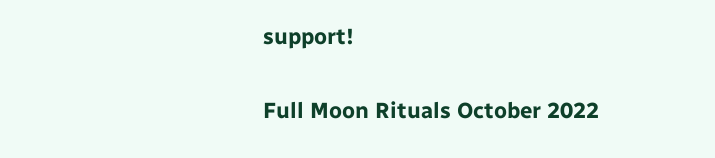support!

Full Moon Rituals October 2022